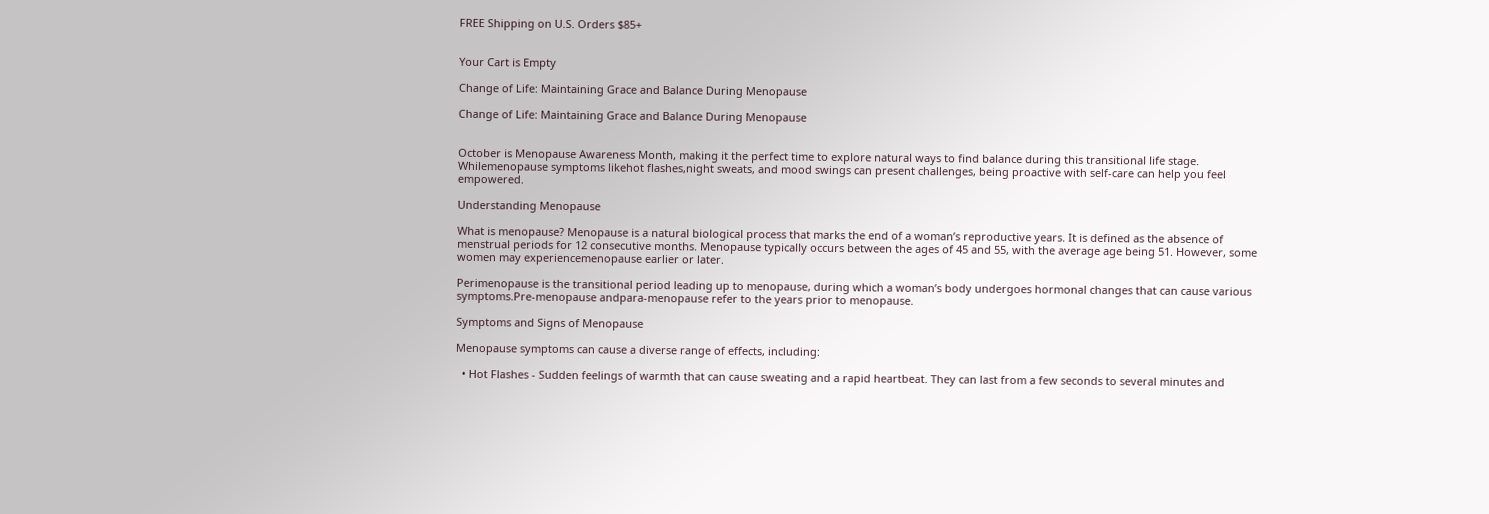FREE Shipping on U.S. Orders $85+


Your Cart is Empty

Change of Life: Maintaining Grace and Balance During Menopause

Change of Life: Maintaining Grace and Balance During Menopause


October is Menopause Awareness Month, making it the perfect time to explore natural ways to find balance during this transitional life stage. Whilemenopause symptoms likehot flashes,night sweats, and mood swings can present challenges, being proactive with self-care can help you feel empowered.

Understanding Menopause

What is menopause? Menopause is a natural biological process that marks the end of a woman’s reproductive years. It is defined as the absence of menstrual periods for 12 consecutive months. Menopause typically occurs between the ages of 45 and 55, with the average age being 51. However, some women may experiencemenopause earlier or later.

Perimenopause is the transitional period leading up to menopause, during which a woman’s body undergoes hormonal changes that can cause various symptoms.Pre-menopause andpara-menopause refer to the years prior to menopause.

Symptoms and Signs of Menopause

Menopause symptoms can cause a diverse range of effects, including:

  • Hot Flashes - Sudden feelings of warmth that can cause sweating and a rapid heartbeat. They can last from a few seconds to several minutes and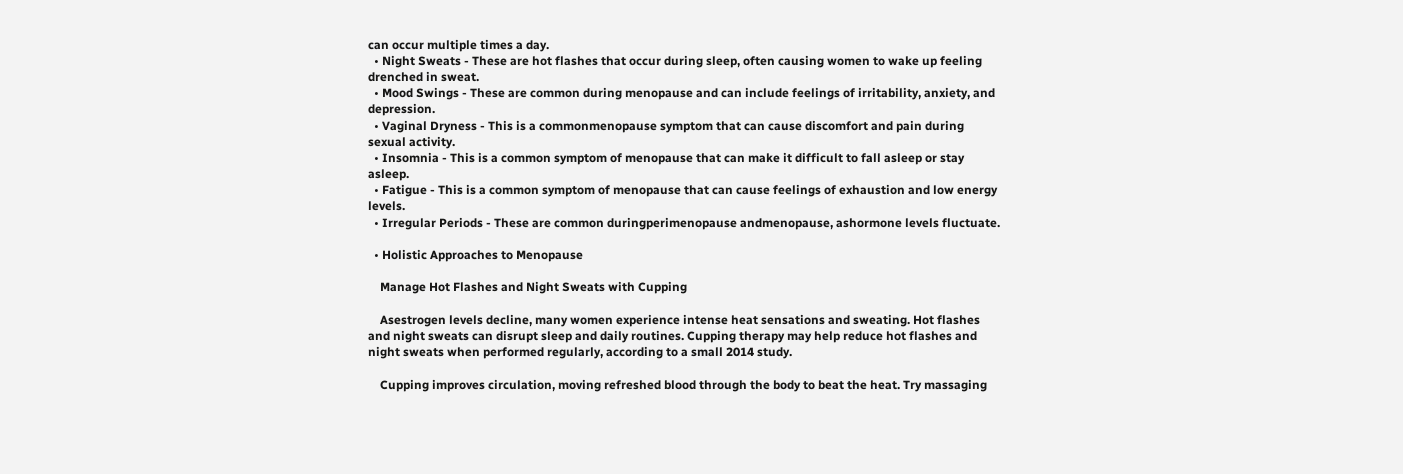can occur multiple times a day.
  • Night Sweats - These are hot flashes that occur during sleep, often causing women to wake up feeling drenched in sweat.
  • Mood Swings - These are common during menopause and can include feelings of irritability, anxiety, and depression.
  • Vaginal Dryness - This is a commonmenopause symptom that can cause discomfort and pain during sexual activity.
  • Insomnia - This is a common symptom of menopause that can make it difficult to fall asleep or stay asleep.
  • Fatigue - This is a common symptom of menopause that can cause feelings of exhaustion and low energy levels.
  • Irregular Periods - These are common duringperimenopause andmenopause, ashormone levels fluctuate.

  • Holistic Approaches to Menopause

    Manage Hot Flashes and Night Sweats with Cupping

    Asestrogen levels decline, many women experience intense heat sensations and sweating. Hot flashes and night sweats can disrupt sleep and daily routines. Cupping therapy may help reduce hot flashes and night sweats when performed regularly, according to a small 2014 study.

    Cupping improves circulation, moving refreshed blood through the body to beat the heat. Try massaging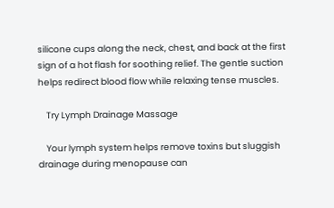silicone cups along the neck, chest, and back at the first sign of a hot flash for soothing relief. The gentle suction helps redirect blood flow while relaxing tense muscles.

    Try Lymph Drainage Massage

    Your lymph system helps remove toxins but sluggish drainage during menopause can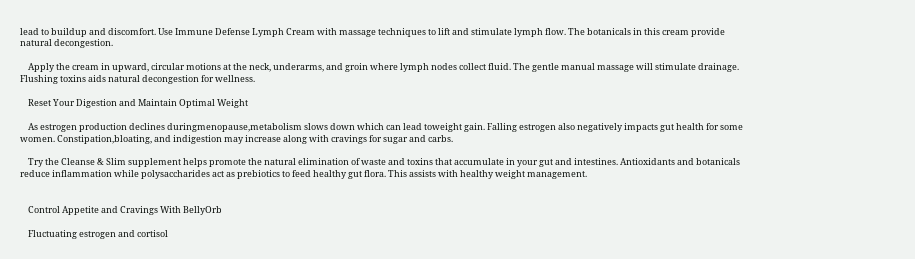lead to buildup and discomfort. Use Immune Defense Lymph Cream with massage techniques to lift and stimulate lymph flow. The botanicals in this cream provide natural decongestion.

    Apply the cream in upward, circular motions at the neck, underarms, and groin where lymph nodes collect fluid. The gentle manual massage will stimulate drainage. Flushing toxins aids natural decongestion for wellness.

    Reset Your Digestion and Maintain Optimal Weight

    As estrogen production declines duringmenopause,metabolism slows down which can lead toweight gain. Falling estrogen also negatively impacts gut health for some women. Constipation,bloating, and indigestion may increase along with cravings for sugar and carbs.

    Try the Cleanse & Slim supplement helps promote the natural elimination of waste and toxins that accumulate in your gut and intestines. Antioxidants and botanicals reduce inflammation while polysaccharides act as prebiotics to feed healthy gut flora. This assists with healthy weight management.


    Control Appetite and Cravings With BellyOrb

    Fluctuating estrogen and cortisol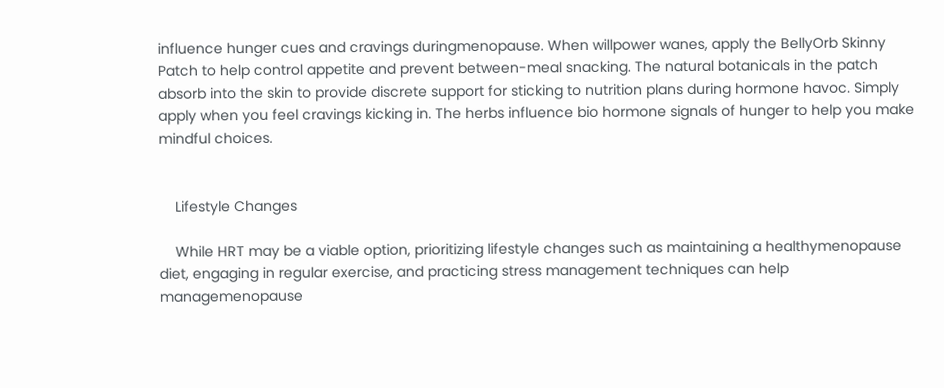influence hunger cues and cravings duringmenopause. When willpower wanes, apply the BellyOrb Skinny Patch to help control appetite and prevent between-meal snacking. The natural botanicals in the patch absorb into the skin to provide discrete support for sticking to nutrition plans during hormone havoc. Simply apply when you feel cravings kicking in. The herbs influence bio hormone signals of hunger to help you make mindful choices.


    Lifestyle Changes

    While HRT may be a viable option, prioritizing lifestyle changes such as maintaining a healthymenopause diet, engaging in regular exercise, and practicing stress management techniques can help managemenopause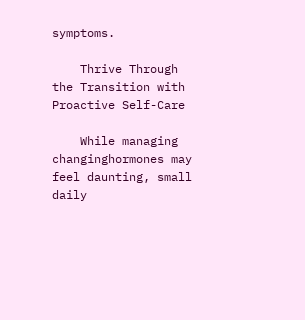symptoms.

    Thrive Through the Transition with Proactive Self-Care

    While managing changinghormones may feel daunting, small daily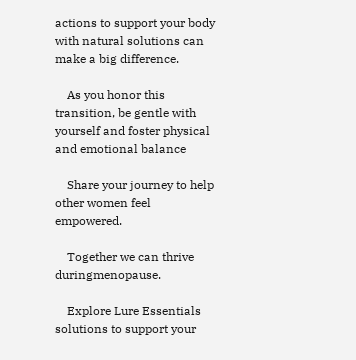actions to support your body with natural solutions can make a big difference.

    As you honor this transition, be gentle with yourself and foster physical and emotional balance

    Share your journey to help other women feel empowered.

    Together we can thrive duringmenopause.

    Explore Lure Essentials solutions to support your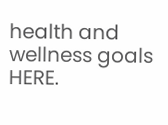health and wellness goals HERE.